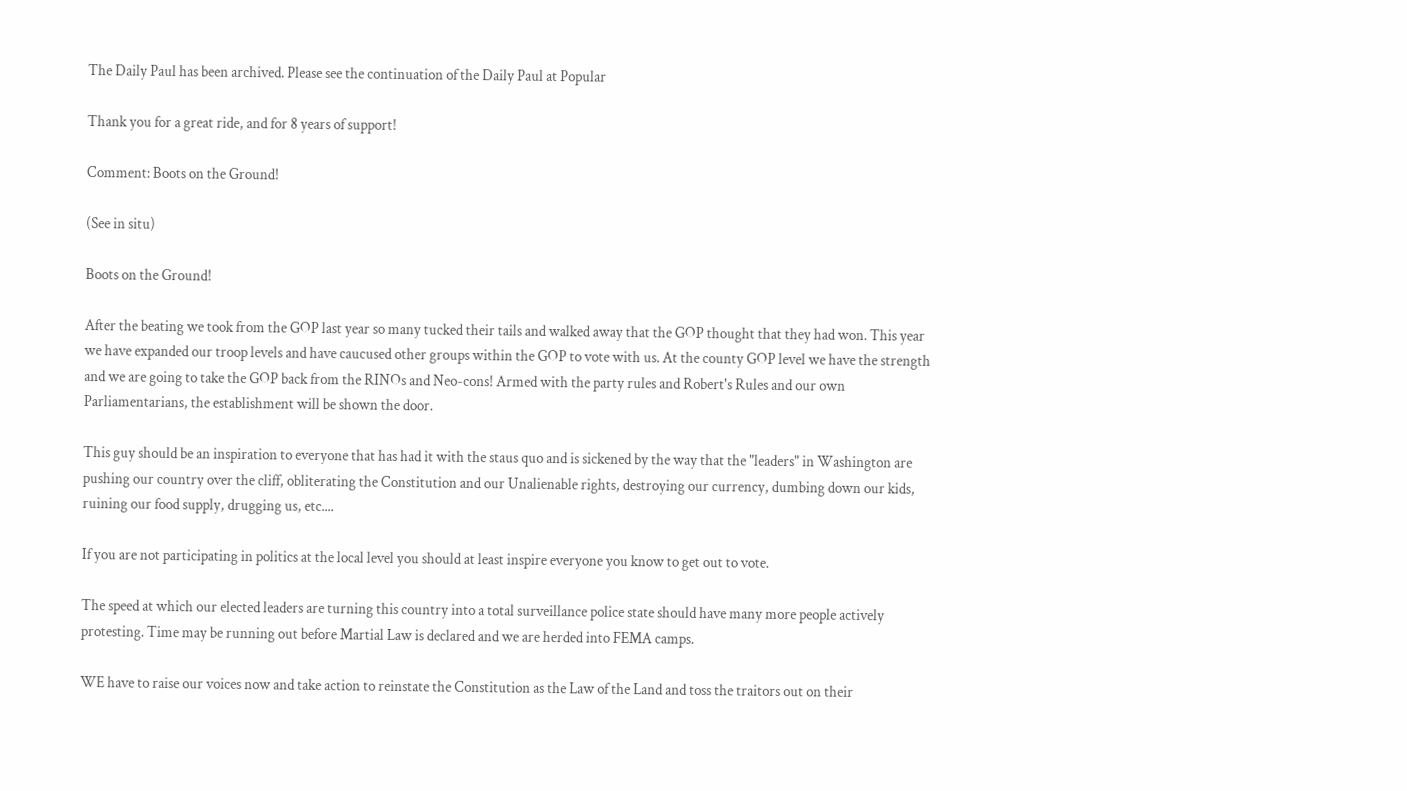The Daily Paul has been archived. Please see the continuation of the Daily Paul at Popular

Thank you for a great ride, and for 8 years of support!

Comment: Boots on the Ground!

(See in situ)

Boots on the Ground!

After the beating we took from the GOP last year so many tucked their tails and walked away that the GOP thought that they had won. This year we have expanded our troop levels and have caucused other groups within the GOP to vote with us. At the county GOP level we have the strength and we are going to take the GOP back from the RINOs and Neo-cons! Armed with the party rules and Robert's Rules and our own Parliamentarians, the establishment will be shown the door.

This guy should be an inspiration to everyone that has had it with the staus quo and is sickened by the way that the "leaders" in Washington are pushing our country over the cliff, obliterating the Constitution and our Unalienable rights, destroying our currency, dumbing down our kids, ruining our food supply, drugging us, etc....

If you are not participating in politics at the local level you should at least inspire everyone you know to get out to vote.

The speed at which our elected leaders are turning this country into a total surveillance police state should have many more people actively protesting. Time may be running out before Martial Law is declared and we are herded into FEMA camps.

WE have to raise our voices now and take action to reinstate the Constitution as the Law of the Land and toss the traitors out on their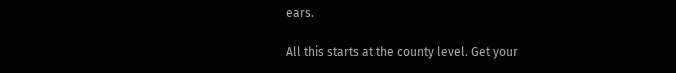ears.

All this starts at the county level. Get your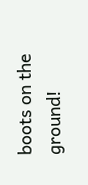boots on the ground!